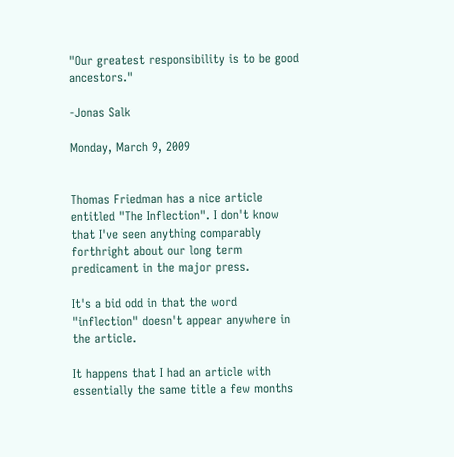"Our greatest responsibility is to be good ancestors."

-Jonas Salk

Monday, March 9, 2009


Thomas Friedman has a nice article entitled "The Inflection". I don't know that I've seen anything comparably forthright about our long term predicament in the major press.

It's a bid odd in that the word "inflection" doesn't appear anywhere in the article.

It happens that I had an article with essentially the same title a few months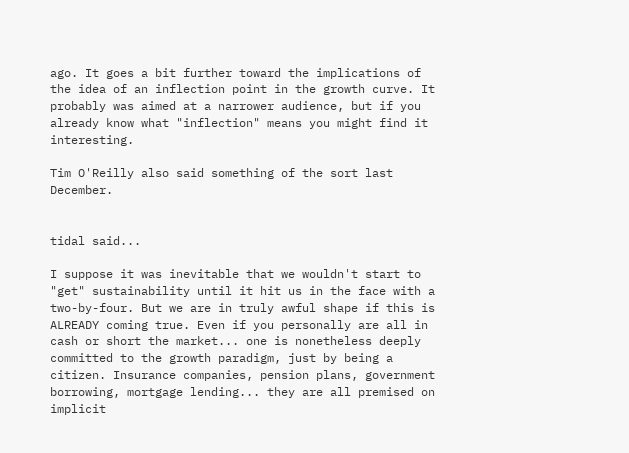ago. It goes a bit further toward the implications of the idea of an inflection point in the growth curve. It probably was aimed at a narrower audience, but if you already know what "inflection" means you might find it interesting.

Tim O'Reilly also said something of the sort last December.


tidal said...

I suppose it was inevitable that we wouldn't start to "get" sustainability until it hit us in the face with a two-by-four. But we are in truly awful shape if this is ALREADY coming true. Even if you personally are all in cash or short the market... one is nonetheless deeply committed to the growth paradigm, just by being a citizen. Insurance companies, pension plans, government borrowing, mortgage lending... they are all premised on implicit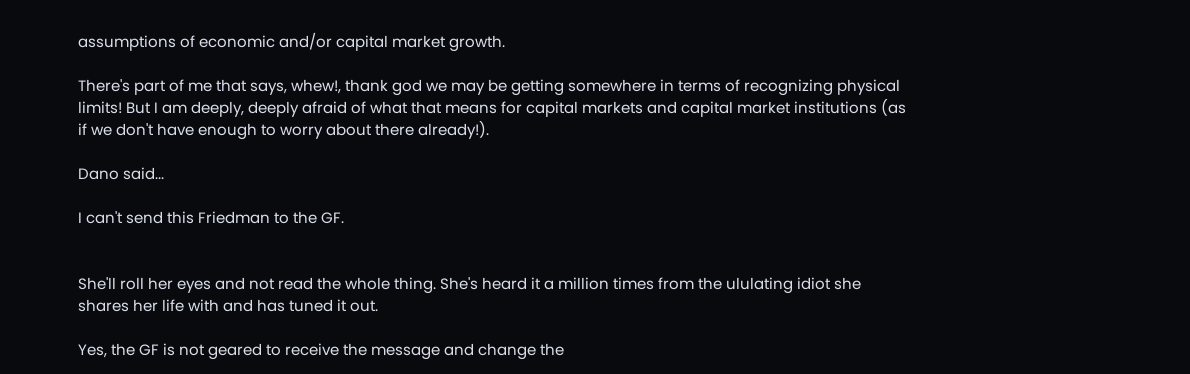assumptions of economic and/or capital market growth.

There's part of me that says, whew!, thank god we may be getting somewhere in terms of recognizing physical limits! But I am deeply, deeply afraid of what that means for capital markets and capital market institutions (as if we don't have enough to worry about there already!).

Dano said...

I can't send this Friedman to the GF.


She'll roll her eyes and not read the whole thing. She's heard it a million times from the ululating idiot she shares her life with and has tuned it out.

Yes, the GF is not geared to receive the message and change the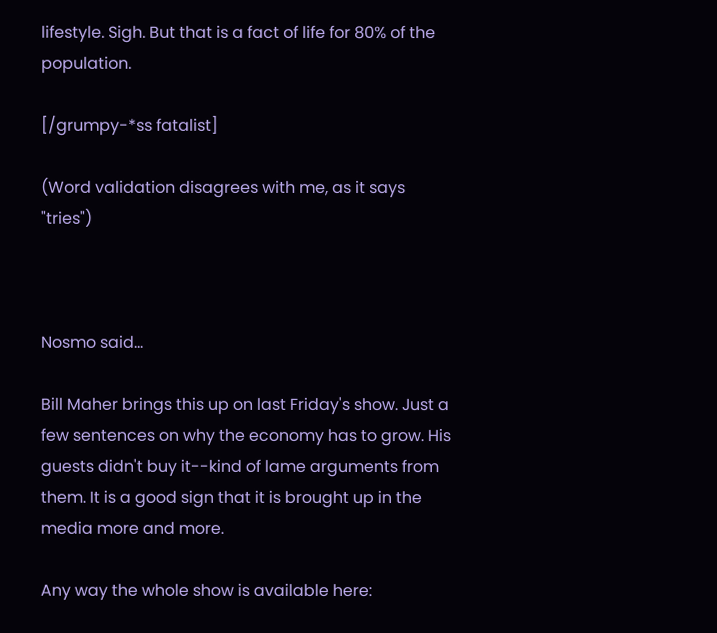lifestyle. Sigh. But that is a fact of life for 80% of the population.

[/grumpy-*ss fatalist]

(Word validation disagrees with me, as it says "tries")



Nosmo said...

Bill Maher brings this up on last Friday's show. Just a few sentences on why the economy has to grow. His guests didn't buy it--kind of lame arguments from them. It is a good sign that it is brought up in the media more and more.

Any way the whole show is available here: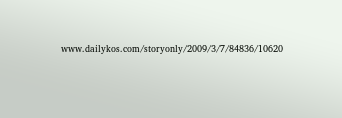www.dailykos.com/storyonly/2009/3/7/84836/10620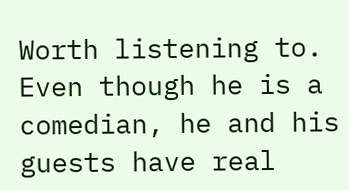Worth listening to. Even though he is a comedian, he and his guests have real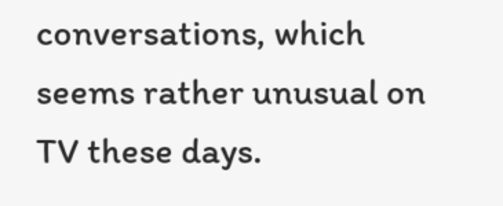conversations, which seems rather unusual on TV these days.